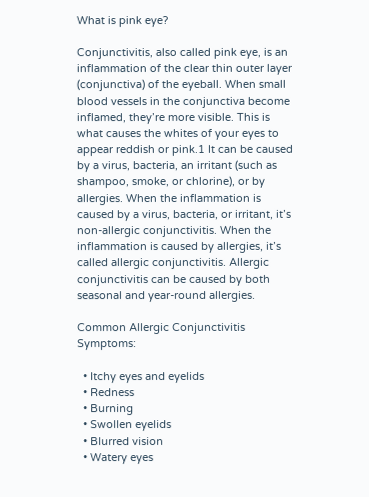What is pink eye?

Conjunctivitis, also called pink eye, is an inflammation of the clear thin outer layer (conjunctiva) of the eyeball. When small blood vessels in the conjunctiva become inflamed, they’re more visible. This is what causes the whites of your eyes to appear reddish or pink.1 It can be caused by a virus, bacteria, an irritant (such as shampoo, smoke, or chlorine), or by allergies. When the inflammation is caused by a virus, bacteria, or irritant, it’s non-allergic conjunctivitis. When the inflammation is caused by allergies, it’s called allergic conjunctivitis. Allergic conjunctivitis can be caused by both seasonal and year-round allergies.

Common Allergic Conjunctivitis Symptoms:

  • Itchy eyes and eyelids
  • Redness
  • Burning
  • Swollen eyelids
  • Blurred vision
  • Watery eyes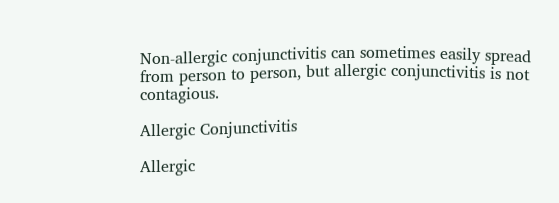Non-allergic conjunctivitis can sometimes easily spread from person to person, but allergic conjunctivitis is not contagious.

Allergic Conjunctivitis

Allergic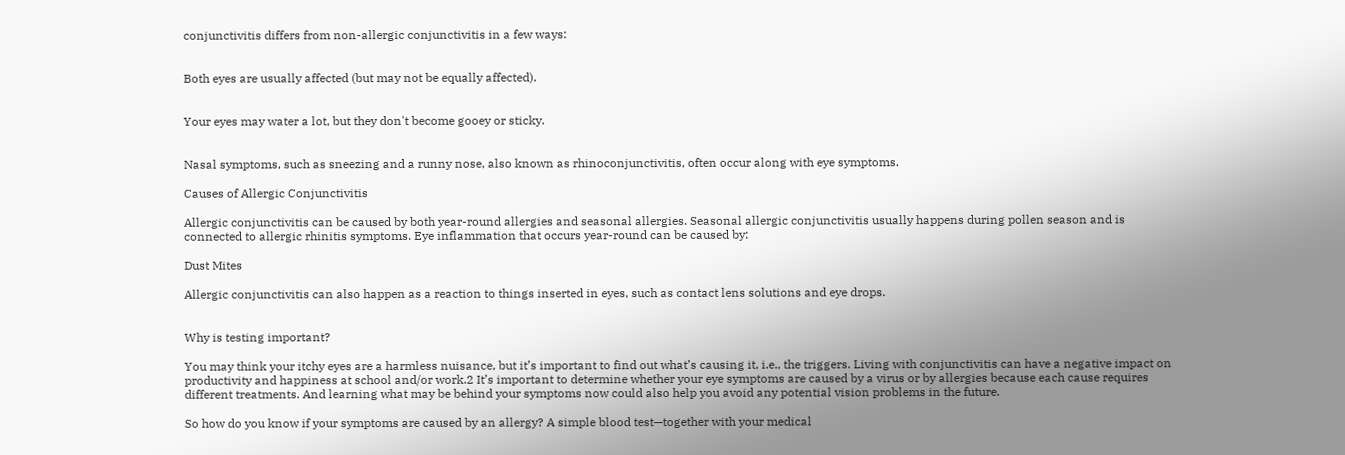conjunctivitis differs from non-allergic conjunctivitis in a few ways:


Both eyes are usually affected (but may not be equally affected).


Your eyes may water a lot, but they don't become gooey or sticky.


Nasal symptoms, such as sneezing and a runny nose, also known as rhinoconjunctivitis, often occur along with eye symptoms.

Causes of Allergic Conjunctivitis

Allergic conjunctivitis can be caused by both year-round allergies and seasonal allergies. Seasonal allergic conjunctivitis usually happens during pollen season and is connected to allergic rhinitis symptoms. Eye inflammation that occurs year-round can be caused by:

Dust Mites

Allergic conjunctivitis can also happen as a reaction to things inserted in eyes, such as contact lens solutions and eye drops.


Why is testing important?

You may think your itchy eyes are a harmless nuisance, but it’s important to find out what’s causing it, i.e., the triggers. Living with conjunctivitis can have a negative impact on productivity and happiness at school and/or work.2 It’s important to determine whether your eye symptoms are caused by a virus or by allergies because each cause requires different treatments. And learning what may be behind your symptoms now could also help you avoid any potential vision problems in the future.

So how do you know if your symptoms are caused by an allergy? A simple blood test—together with your medical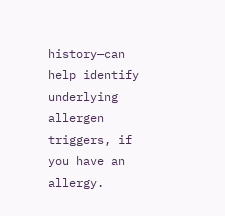history—can help identify underlying allergen triggers, if you have an allergy.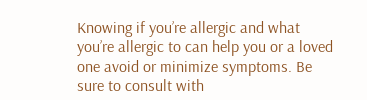Knowing if you’re allergic and what you’re allergic to can help you or a loved one avoid or minimize symptoms. Be sure to consult with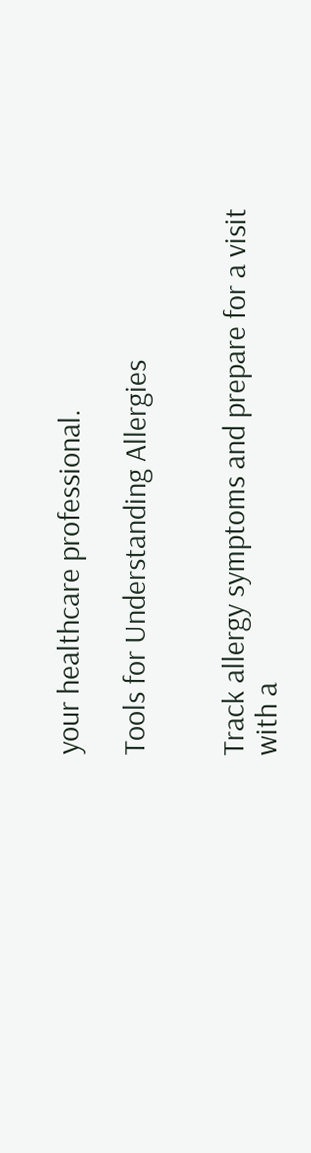your healthcare professional.

Tools for Understanding Allergies


Track allergy symptoms and prepare for a visit with a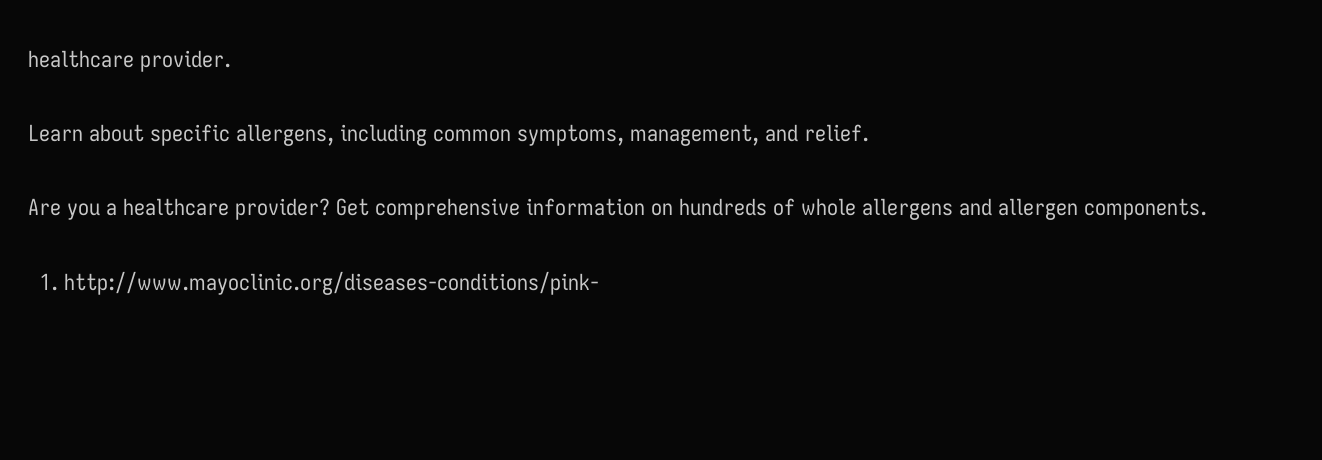healthcare provider.

Learn about specific allergens, including common symptoms, management, and relief.

Are you a healthcare provider? Get comprehensive information on hundreds of whole allergens and allergen components.

  1. http://www.mayoclinic.org/diseases-conditions/pink-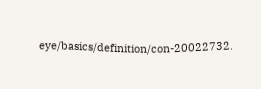eye/basics/definition/con-20022732.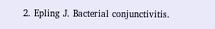2. Epling J. Bacterial conjunctivitis.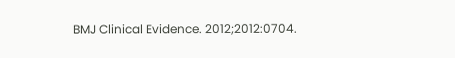BMJ Clinical Evidence. 2012;2012:0704.